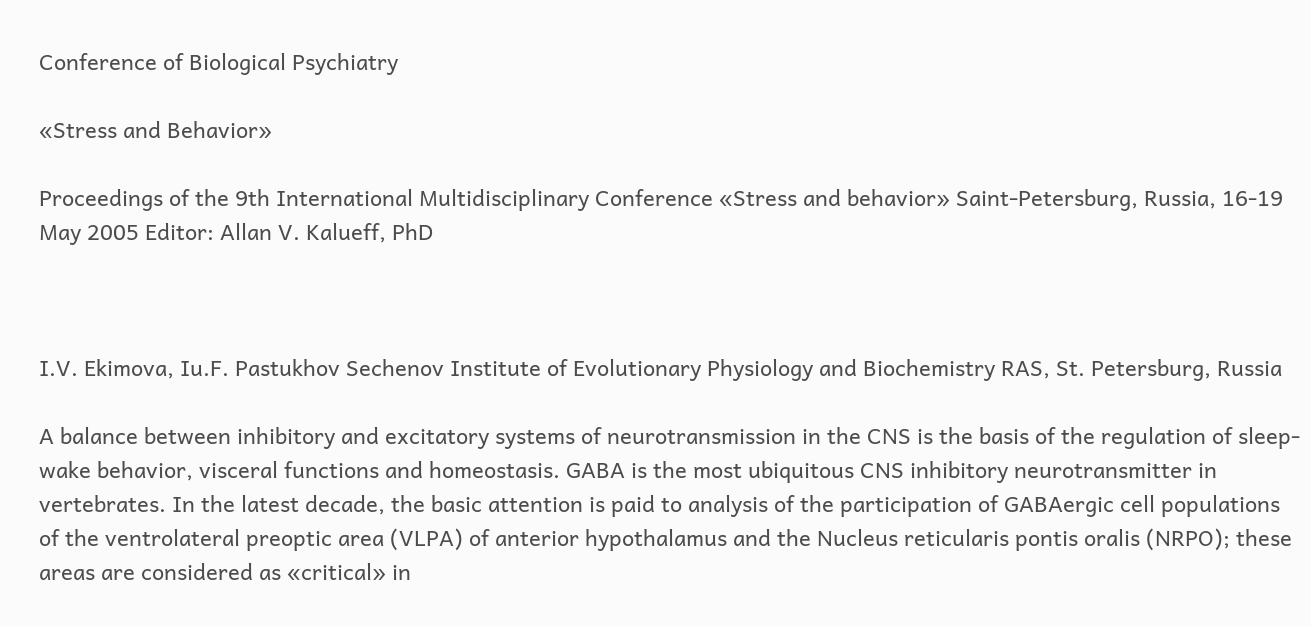Conference of Biological Psychiatry

«Stress and Behavior»

Proceedings of the 9th International Multidisciplinary Conference «Stress and behavior» Saint-Petersburg, Russia, 16-19 May 2005 Editor: Allan V. Kalueff, PhD



I.V. Ekimova, Iu.F. Pastukhov Sechenov Institute of Evolutionary Physiology and Biochemistry RAS, St. Petersburg, Russia

A balance between inhibitory and excitatory systems of neurotransmission in the CNS is the basis of the regulation of sleep-wake behavior, visceral functions and homeostasis. GABA is the most ubiquitous CNS inhibitory neurotransmitter in vertebrates. In the latest decade, the basic attention is paid to analysis of the participation of GABAergic cell populations of the ventrolateral preoptic area (VLPA) of anterior hypothalamus and the Nucleus reticularis pontis oralis (NRPO); these areas are considered as «critical» in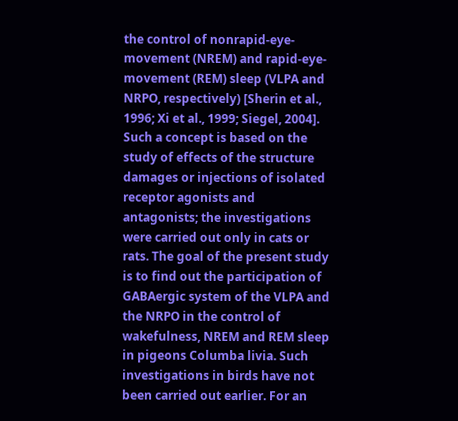the control of nonrapid-eye-movement (NREM) and rapid-eye-movement (REM) sleep (VLPA and NRPO, respectively) [Sherin et al., 1996; Xi et al., 1999; Siegel, 2004]. Such a concept is based on the study of effects of the structure damages or injections of isolated receptor agonists and antagonists; the investigations were carried out only in cats or rats. The goal of the present study is to find out the participation of GABAergic system of the VLPA and the NRPO in the control of wakefulness, NREM and REM sleep in pigeons Columba livia. Such investigations in birds have not been carried out earlier. For an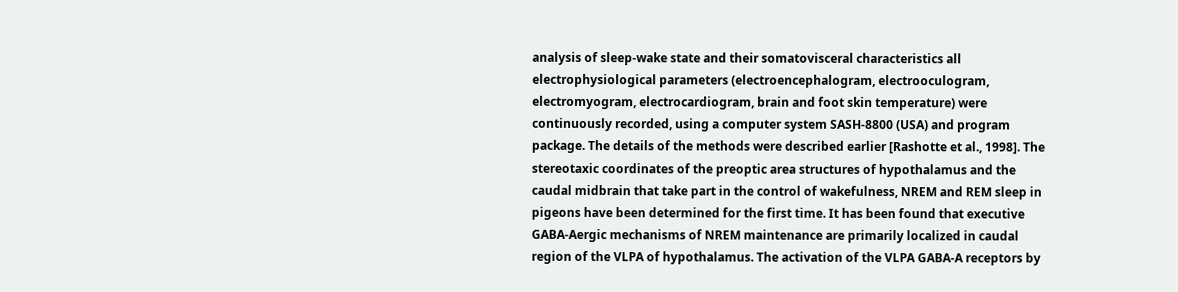analysis of sleep-wake state and their somatovisceral characteristics all electrophysiological parameters (electroencephalogram, electrooculogram, electromyogram, electrocardiogram, brain and foot skin temperature) were continuously recorded, using a computer system SASH-8800 (USA) and program package. The details of the methods were described earlier [Rashotte et al., 1998]. The stereotaxic coordinates of the preoptic area structures of hypothalamus and the caudal midbrain that take part in the control of wakefulness, NREM and REM sleep in pigeons have been determined for the first time. It has been found that executive GABA-Aergic mechanisms of NREM maintenance are primarily localized in caudal region of the VLPA of hypothalamus. The activation of the VLPA GABA-A receptors by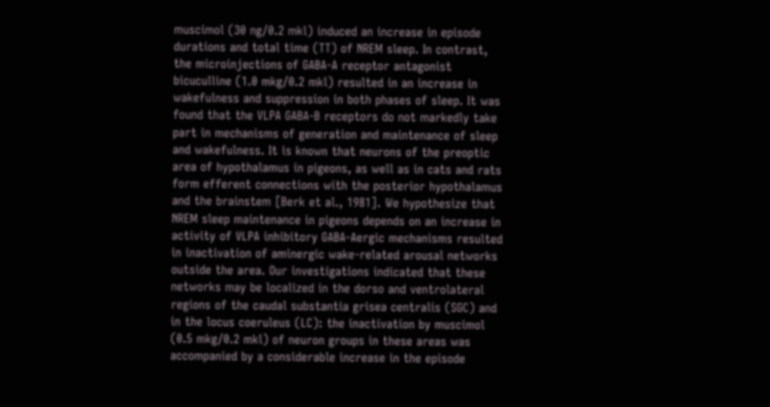muscimol (30 ng/0.2 mkl) induced an increase in episode durations and total time (TT) of NREM sleep. In contrast, the microinjections of GABA-A receptor antagonist bicuculline (1.0 mkg/0.2 mkl) resulted in an increase in wakefulness and suppression in both phases of sleep. It was found that the VLPA GABA-B receptors do not markedly take part in mechanisms of generation and maintenance of sleep and wakefulness. It is known that neurons of the preoptic area of hypothalamus in pigeons, as well as in cats and rats form efferent connections with the posterior hypothalamus and the brainstem [Berk et al., 1981]. We hypothesize that NREM sleep maintenance in pigeons depends on an increase in activity of VLPA inhibitory GABA-Aergic mechanisms resulted in inactivation of aminergic wake-related arousal networks outside the area. Our investigations indicated that these networks may be localized in the dorso and ventrolateral regions of the caudal substantia grisea centralis (SGC) and in the locus coeruleus (LC): the inactivation by muscimol (0.5 mkg/0.2 mkl) of neuron groups in these areas was accompanied by a considerable increase in the episode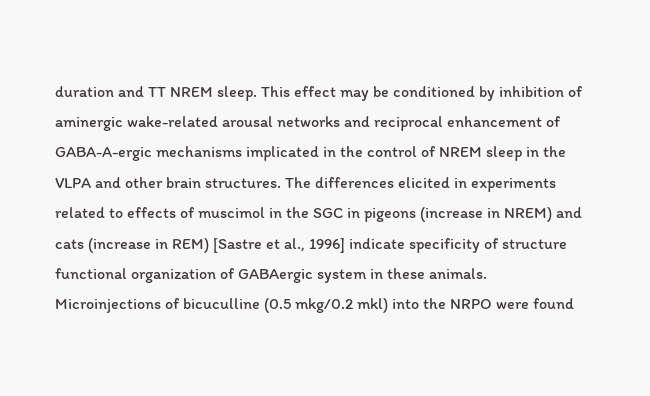duration and TT NREM sleep. This effect may be conditioned by inhibition of aminergic wake-related arousal networks and reciprocal enhancement of GABA-A-ergic mechanisms implicated in the control of NREM sleep in the VLPA and other brain structures. The differences elicited in experiments related to effects of muscimol in the SGC in pigeons (increase in NREM) and cats (increase in REM) [Sastre et al., 1996] indicate specificity of structure functional organization of GABAergic system in these animals. Microinjections of bicuculline (0.5 mkg/0.2 mkl) into the NRPO were found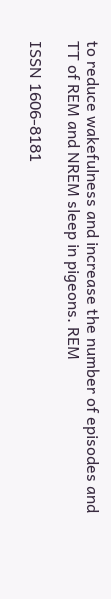to reduce wakefulness and increase the number of episodes and TT of REM and NREM sleep in pigeons. REM

ISSN 1606-8181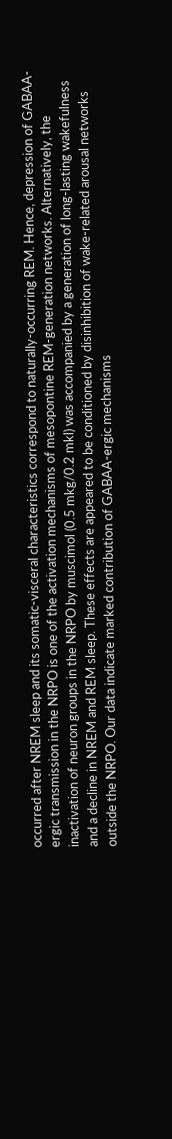occurred after NREM sleep and its somatic-visceral characteristics correspond to naturally-occurring REM. Hence, depression of GABAA-ergic transmission in the NRPO is one of the activation mechanisms of mesopontine REM-generation networks. Alternatively, the inactivation of neuron groups in the NRPO by muscimol (0.5 mkg/0.2 mkl) was accompanied by a generation of long-lasting wakefulness and a decline in NREM and REM sleep. These effects are appeared to be conditioned by disinhibition of wake-related arousal networks outside the NRPO. Our data indicate marked contribution of GABAA-ergic mechanisms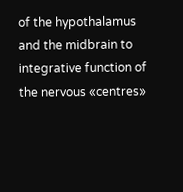of the hypothalamus and the midbrain to integrative function of the nervous «centres»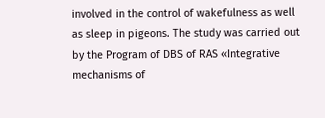involved in the control of wakefulness as well as sleep in pigeons. The study was carried out by the Program of DBS of RAS «Integrative mechanisms of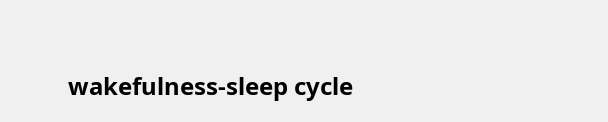wakefulness-sleep cycle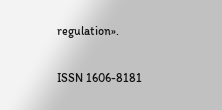regulation».

ISSN 1606-8181